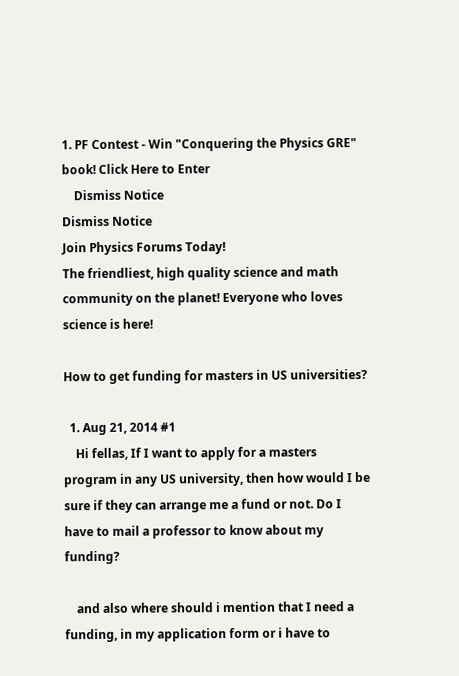1. PF Contest - Win "Conquering the Physics GRE" book! Click Here to Enter
    Dismiss Notice
Dismiss Notice
Join Physics Forums Today!
The friendliest, high quality science and math community on the planet! Everyone who loves science is here!

How to get funding for masters in US universities?

  1. Aug 21, 2014 #1
    Hi fellas, If I want to apply for a masters program in any US university, then how would I be sure if they can arrange me a fund or not. Do I have to mail a professor to know about my funding?

    and also where should i mention that I need a funding, in my application form or i have to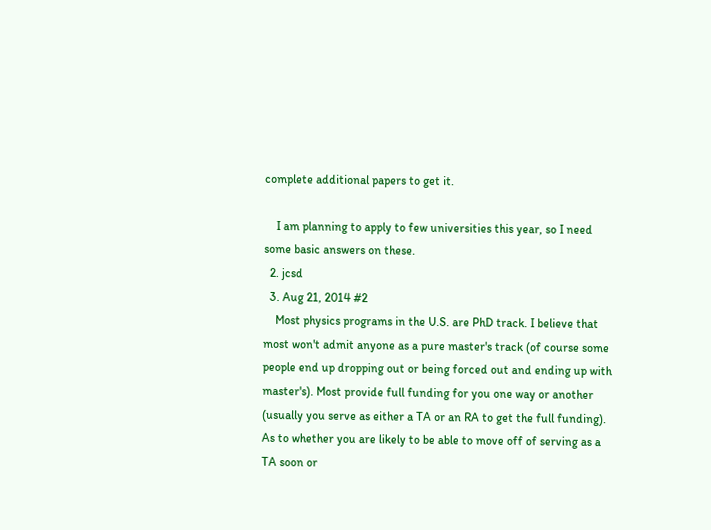complete additional papers to get it.

    I am planning to apply to few universities this year, so I need some basic answers on these.
  2. jcsd
  3. Aug 21, 2014 #2
    Most physics programs in the U.S. are PhD track. I believe that most won't admit anyone as a pure master's track (of course some people end up dropping out or being forced out and ending up with master's). Most provide full funding for you one way or another (usually you serve as either a TA or an RA to get the full funding). As to whether you are likely to be able to move off of serving as a TA soon or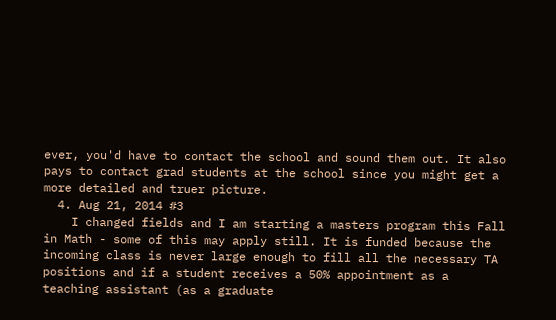ever, you'd have to contact the school and sound them out. It also pays to contact grad students at the school since you might get a more detailed and truer picture.
  4. Aug 21, 2014 #3
    I changed fields and I am starting a masters program this Fall in Math - some of this may apply still. It is funded because the incoming class is never large enough to fill all the necessary TA positions and if a student receives a 50% appointment as a teaching assistant (as a graduate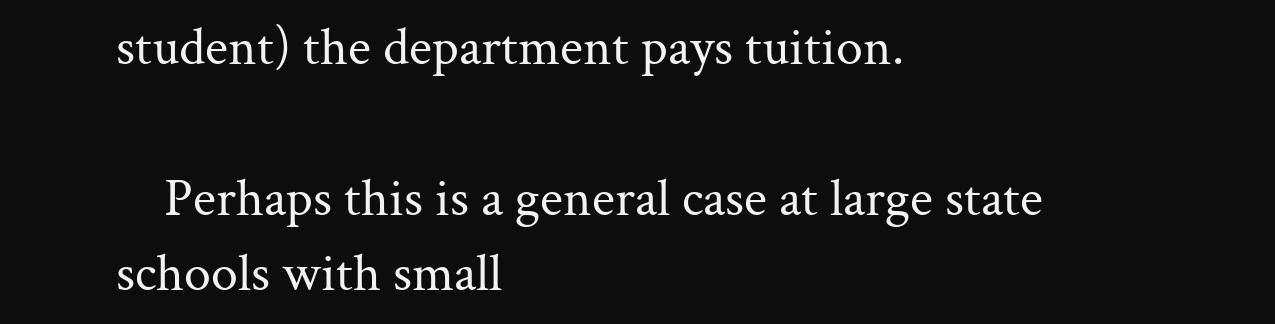student) the department pays tuition.

    Perhaps this is a general case at large state schools with small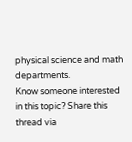physical science and math departments.
Know someone interested in this topic? Share this thread via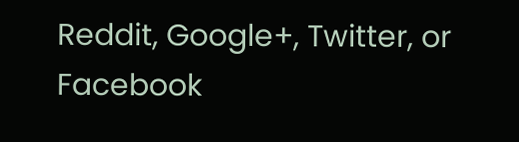Reddit, Google+, Twitter, or Facebook